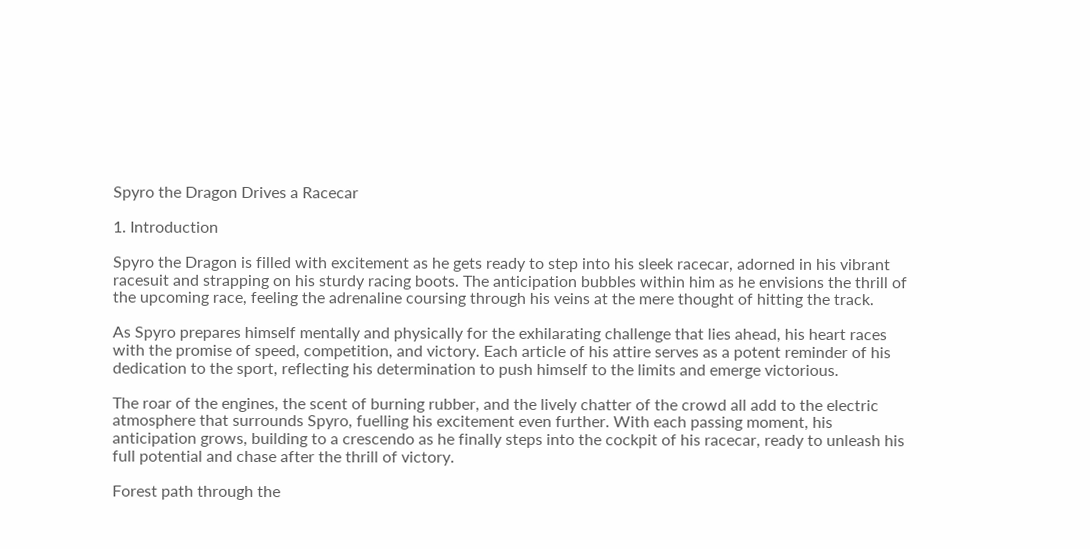Spyro the Dragon Drives a Racecar

1. Introduction

Spyro the Dragon is filled with excitement as he gets ready to step into his sleek racecar, adorned in his vibrant racesuit and strapping on his sturdy racing boots. The anticipation bubbles within him as he envisions the thrill of the upcoming race, feeling the adrenaline coursing through his veins at the mere thought of hitting the track.

As Spyro prepares himself mentally and physically for the exhilarating challenge that lies ahead, his heart races with the promise of speed, competition, and victory. Each article of his attire serves as a potent reminder of his dedication to the sport, reflecting his determination to push himself to the limits and emerge victorious.

The roar of the engines, the scent of burning rubber, and the lively chatter of the crowd all add to the electric atmosphere that surrounds Spyro, fuelling his excitement even further. With each passing moment, his anticipation grows, building to a crescendo as he finally steps into the cockpit of his racecar, ready to unleash his full potential and chase after the thrill of victory.

Forest path through the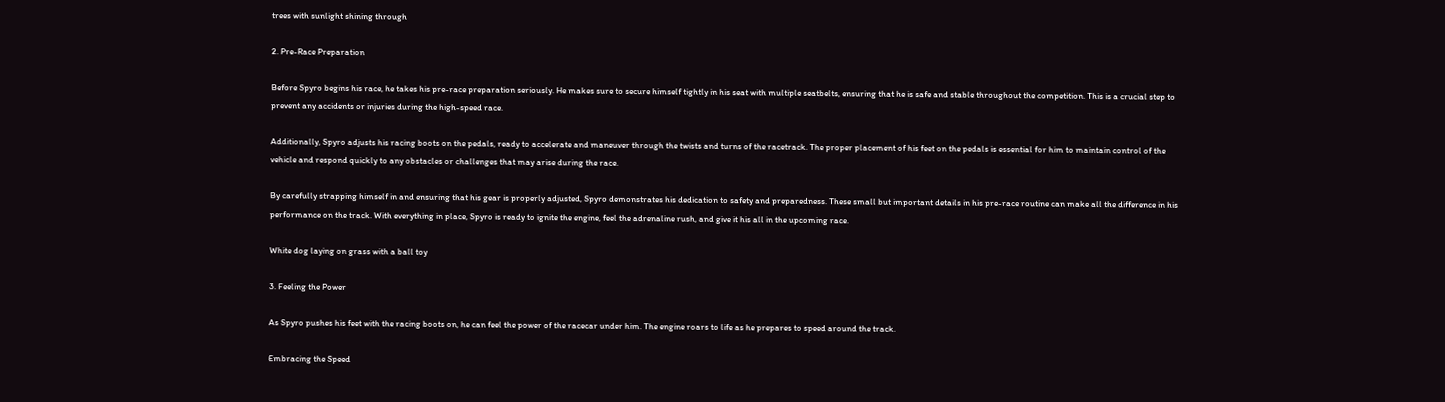trees with sunlight shining through

2. Pre-Race Preparation

Before Spyro begins his race, he takes his pre-race preparation seriously. He makes sure to secure himself tightly in his seat with multiple seatbelts, ensuring that he is safe and stable throughout the competition. This is a crucial step to prevent any accidents or injuries during the high-speed race.

Additionally, Spyro adjusts his racing boots on the pedals, ready to accelerate and maneuver through the twists and turns of the racetrack. The proper placement of his feet on the pedals is essential for him to maintain control of the vehicle and respond quickly to any obstacles or challenges that may arise during the race.

By carefully strapping himself in and ensuring that his gear is properly adjusted, Spyro demonstrates his dedication to safety and preparedness. These small but important details in his pre-race routine can make all the difference in his performance on the track. With everything in place, Spyro is ready to ignite the engine, feel the adrenaline rush, and give it his all in the upcoming race.

White dog laying on grass with a ball toy

3. Feeling the Power

As Spyro pushes his feet with the racing boots on, he can feel the power of the racecar under him. The engine roars to life as he prepares to speed around the track.

Embracing the Speed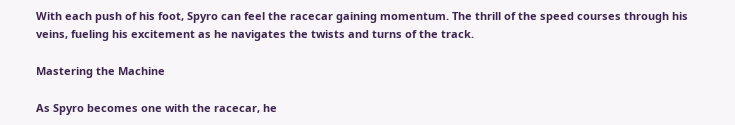With each push of his foot, Spyro can feel the racecar gaining momentum. The thrill of the speed courses through his veins, fueling his excitement as he navigates the twists and turns of the track.

Mastering the Machine

As Spyro becomes one with the racecar, he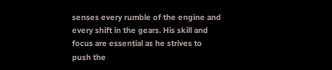senses every rumble of the engine and every shift in the gears. His skill and focus are essential as he strives to push the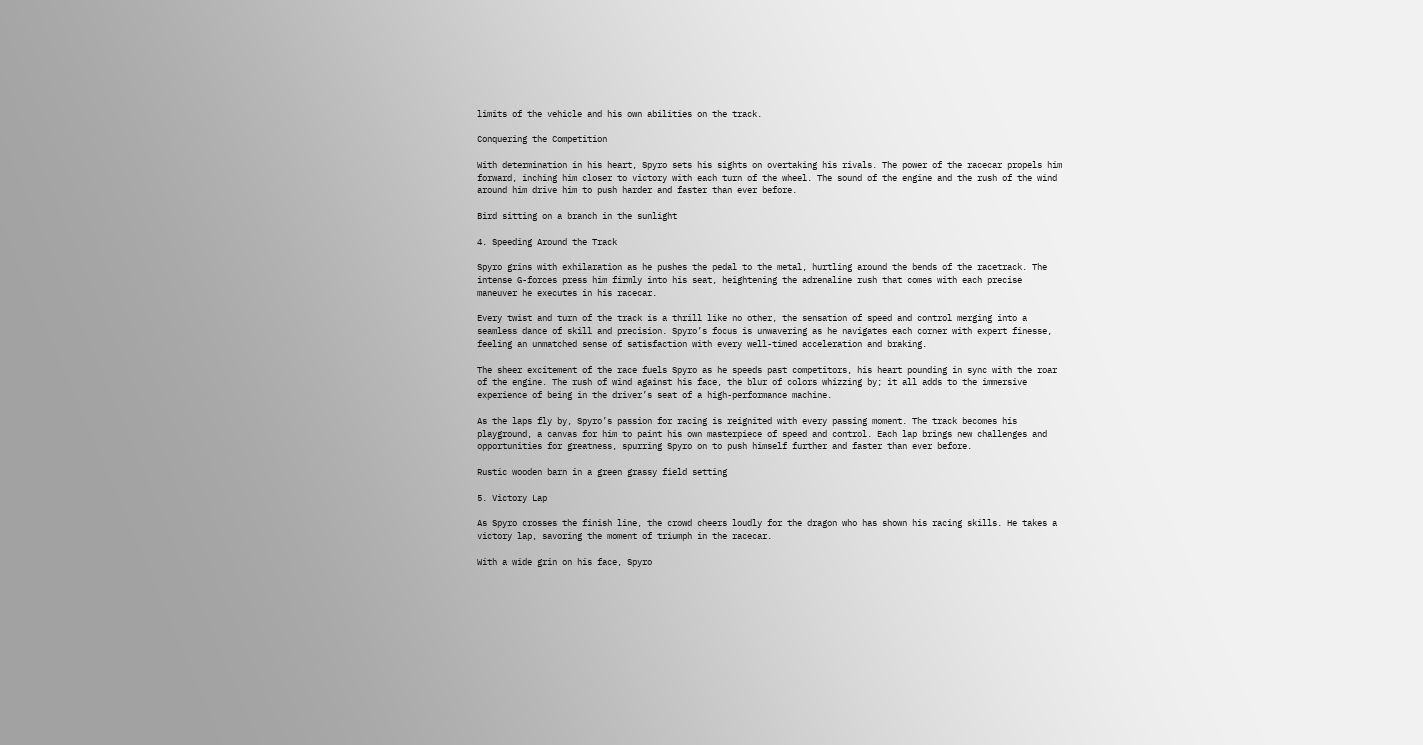limits of the vehicle and his own abilities on the track.

Conquering the Competition

With determination in his heart, Spyro sets his sights on overtaking his rivals. The power of the racecar propels him forward, inching him closer to victory with each turn of the wheel. The sound of the engine and the rush of the wind around him drive him to push harder and faster than ever before.

Bird sitting on a branch in the sunlight

4. Speeding Around the Track

Spyro grins with exhilaration as he pushes the pedal to the metal, hurtling around the bends of the racetrack. The intense G-forces press him firmly into his seat, heightening the adrenaline rush that comes with each precise maneuver he executes in his racecar.

Every twist and turn of the track is a thrill like no other, the sensation of speed and control merging into a seamless dance of skill and precision. Spyro’s focus is unwavering as he navigates each corner with expert finesse, feeling an unmatched sense of satisfaction with every well-timed acceleration and braking.

The sheer excitement of the race fuels Spyro as he speeds past competitors, his heart pounding in sync with the roar of the engine. The rush of wind against his face, the blur of colors whizzing by; it all adds to the immersive experience of being in the driver’s seat of a high-performance machine.

As the laps fly by, Spyro’s passion for racing is reignited with every passing moment. The track becomes his playground, a canvas for him to paint his own masterpiece of speed and control. Each lap brings new challenges and opportunities for greatness, spurring Spyro on to push himself further and faster than ever before.

Rustic wooden barn in a green grassy field setting

5. Victory Lap

As Spyro crosses the finish line, the crowd cheers loudly for the dragon who has shown his racing skills. He takes a victory lap, savoring the moment of triumph in the racecar.

With a wide grin on his face, Spyro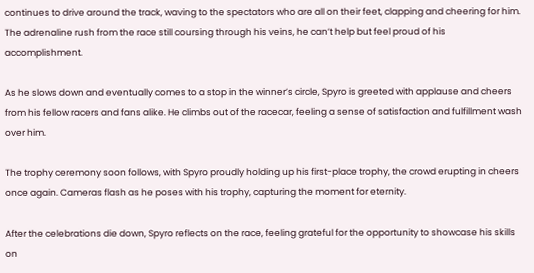continues to drive around the track, waving to the spectators who are all on their feet, clapping and cheering for him. The adrenaline rush from the race still coursing through his veins, he can’t help but feel proud of his accomplishment.

As he slows down and eventually comes to a stop in the winner’s circle, Spyro is greeted with applause and cheers from his fellow racers and fans alike. He climbs out of the racecar, feeling a sense of satisfaction and fulfillment wash over him.

The trophy ceremony soon follows, with Spyro proudly holding up his first-place trophy, the crowd erupting in cheers once again. Cameras flash as he poses with his trophy, capturing the moment for eternity.

After the celebrations die down, Spyro reflects on the race, feeling grateful for the opportunity to showcase his skills on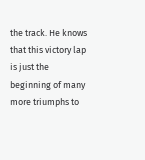the track. He knows that this victory lap is just the beginning of many more triumphs to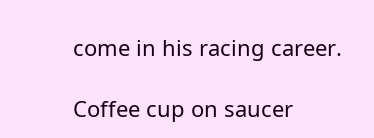come in his racing career.

Coffee cup on saucer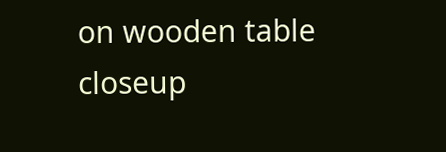on wooden table closeup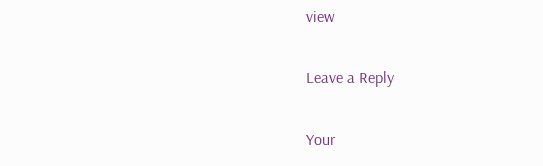view

Leave a Reply

Your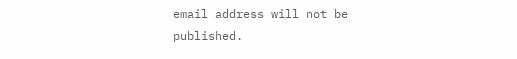email address will not be published.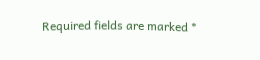Required fields are marked *